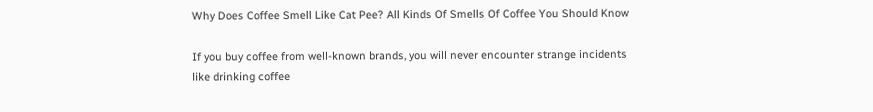Why Does Coffee Smell Like Cat Pee? All Kinds Of Smells Of Coffee You Should Know

If you buy coffee from well-known brands, you will never encounter strange incidents like drinking coffee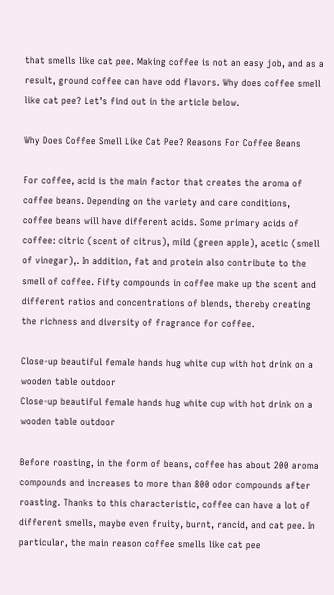that smells like cat pee. Making coffee is not an easy job, and as a result, ground coffee can have odd flavors. Why does coffee smell like cat pee? Let’s find out in the article below.

Why Does Coffee Smell Like Cat Pee? Reasons For Coffee Beans

For coffee, acid is the main factor that creates the aroma of coffee beans. Depending on the variety and care conditions, coffee beans will have different acids. Some primary acids of coffee: citric (scent of citrus), mild (green apple), acetic (smell of vinegar),. In addition, fat and protein also contribute to the smell of coffee. Fifty compounds in coffee make up the scent and different ratios and concentrations of blends, thereby creating the richness and diversity of fragrance for coffee.

Close-up beautiful female hands hug white cup with hot drink on a wooden table outdoor
Close-up beautiful female hands hug white cup with hot drink on a wooden table outdoor

Before roasting, in the form of beans, coffee has about 200 aroma compounds and increases to more than 800 odor compounds after roasting. Thanks to this characteristic, coffee can have a lot of different smells, maybe even fruity, burnt, rancid, and cat pee. In particular, the main reason coffee smells like cat pee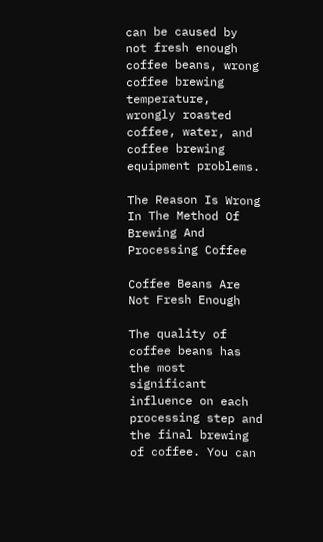can be caused by not fresh enough coffee beans, wrong coffee brewing temperature, wrongly roasted coffee, water, and coffee brewing equipment problems.

The Reason Is Wrong In The Method Of Brewing And Processing Coffee

Coffee Beans Are Not Fresh Enough

The quality of coffee beans has the most significant influence on each processing step and the final brewing of coffee. You can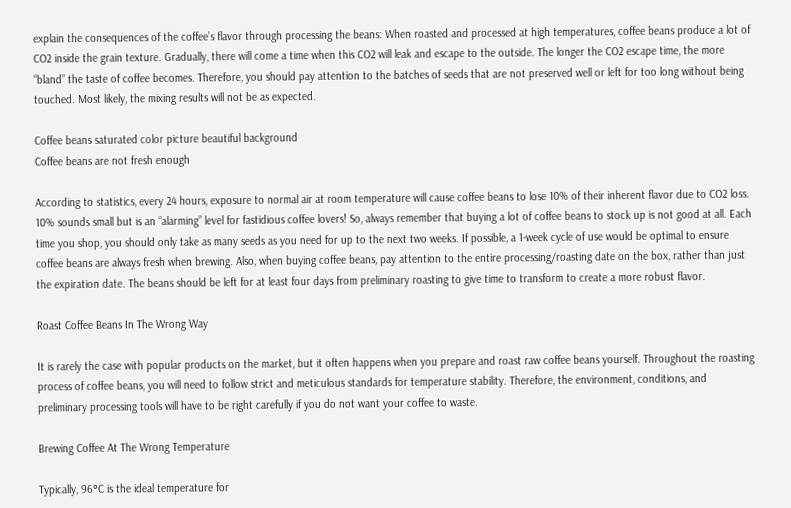explain the consequences of the coffee’s flavor through processing the beans: When roasted and processed at high temperatures, coffee beans produce a lot of CO2 inside the grain texture. Gradually, there will come a time when this CO2 will leak and escape to the outside. The longer the CO2 escape time, the more “bland” the taste of coffee becomes. Therefore, you should pay attention to the batches of seeds that are not preserved well or left for too long without being touched. Most likely, the mixing results will not be as expected.

Coffee beans saturated color picture beautiful background
Coffee beans are not fresh enough

According to statistics, every 24 hours, exposure to normal air at room temperature will cause coffee beans to lose 10% of their inherent flavor due to CO2 loss. 10% sounds small but is an “alarming” level for fastidious coffee lovers! So, always remember that buying a lot of coffee beans to stock up is not good at all. Each time you shop, you should only take as many seeds as you need for up to the next two weeks. If possible, a 1-week cycle of use would be optimal to ensure coffee beans are always fresh when brewing. Also, when buying coffee beans, pay attention to the entire processing/roasting date on the box, rather than just the expiration date. The beans should be left for at least four days from preliminary roasting to give time to transform to create a more robust flavor.

Roast Coffee Beans In The Wrong Way

It is rarely the case with popular products on the market, but it often happens when you prepare and roast raw coffee beans yourself. Throughout the roasting process of coffee beans, you will need to follow strict and meticulous standards for temperature stability. Therefore, the environment, conditions, and preliminary processing tools will have to be right carefully if you do not want your coffee to waste.

Brewing Coffee At The Wrong Temperature

Typically, 96°C is the ideal temperature for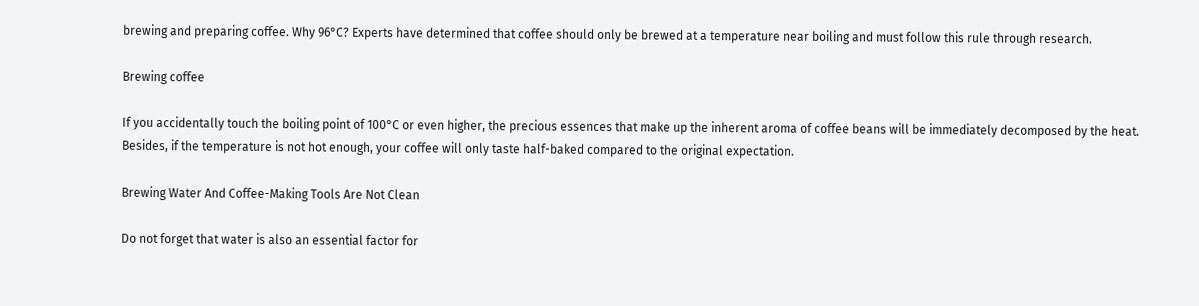brewing and preparing coffee. Why 96°C? Experts have determined that coffee should only be brewed at a temperature near boiling and must follow this rule through research.

Brewing coffee

If you accidentally touch the boiling point of 100°C or even higher, the precious essences that make up the inherent aroma of coffee beans will be immediately decomposed by the heat. Besides, if the temperature is not hot enough, your coffee will only taste half-baked compared to the original expectation.

Brewing Water And Coffee-Making Tools Are Not Clean

Do not forget that water is also an essential factor for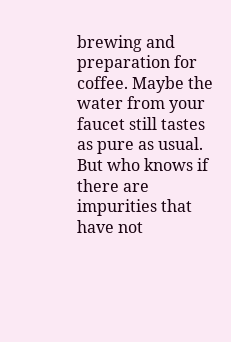brewing and preparation for coffee. Maybe the water from your faucet still tastes as pure as usual. But who knows if there are impurities that have not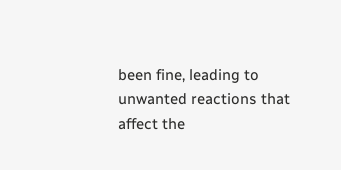been fine, leading to unwanted reactions that affect the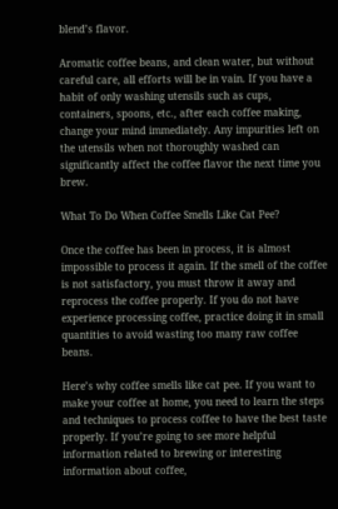blend’s flavor.

Aromatic coffee beans, and clean water, but without careful care, all efforts will be in vain. If you have a habit of only washing utensils such as cups, containers, spoons, etc., after each coffee making, change your mind immediately. Any impurities left on the utensils when not thoroughly washed can significantly affect the coffee flavor the next time you brew.

What To Do When Coffee Smells Like Cat Pee?

Once the coffee has been in process, it is almost impossible to process it again. If the smell of the coffee is not satisfactory, you must throw it away and reprocess the coffee properly. If you do not have experience processing coffee, practice doing it in small quantities to avoid wasting too many raw coffee beans.

Here’s why coffee smells like cat pee. If you want to make your coffee at home, you need to learn the steps and techniques to process coffee to have the best taste properly. If you’re going to see more helpful information related to brewing or interesting information about coffee,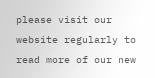please visit our website regularly to read more of our new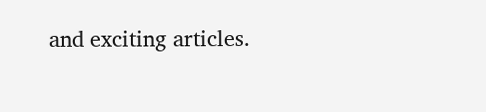and exciting articles.